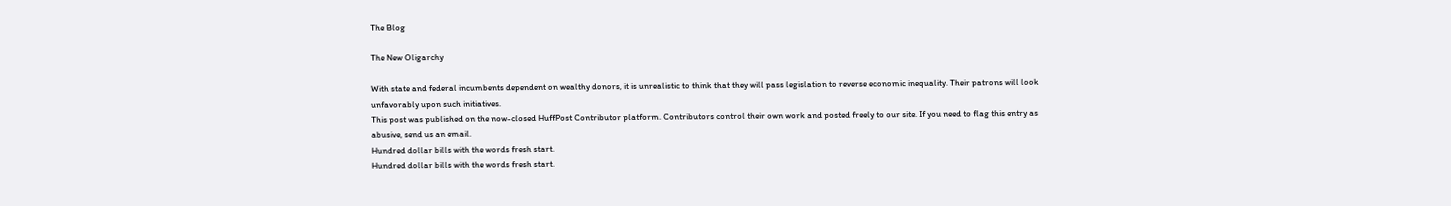The Blog

The New Oligarchy

With state and federal incumbents dependent on wealthy donors, it is unrealistic to think that they will pass legislation to reverse economic inequality. Their patrons will look unfavorably upon such initiatives.
This post was published on the now-closed HuffPost Contributor platform. Contributors control their own work and posted freely to our site. If you need to flag this entry as abusive, send us an email.
Hundred dollar bills with the words fresh start.
Hundred dollar bills with the words fresh start.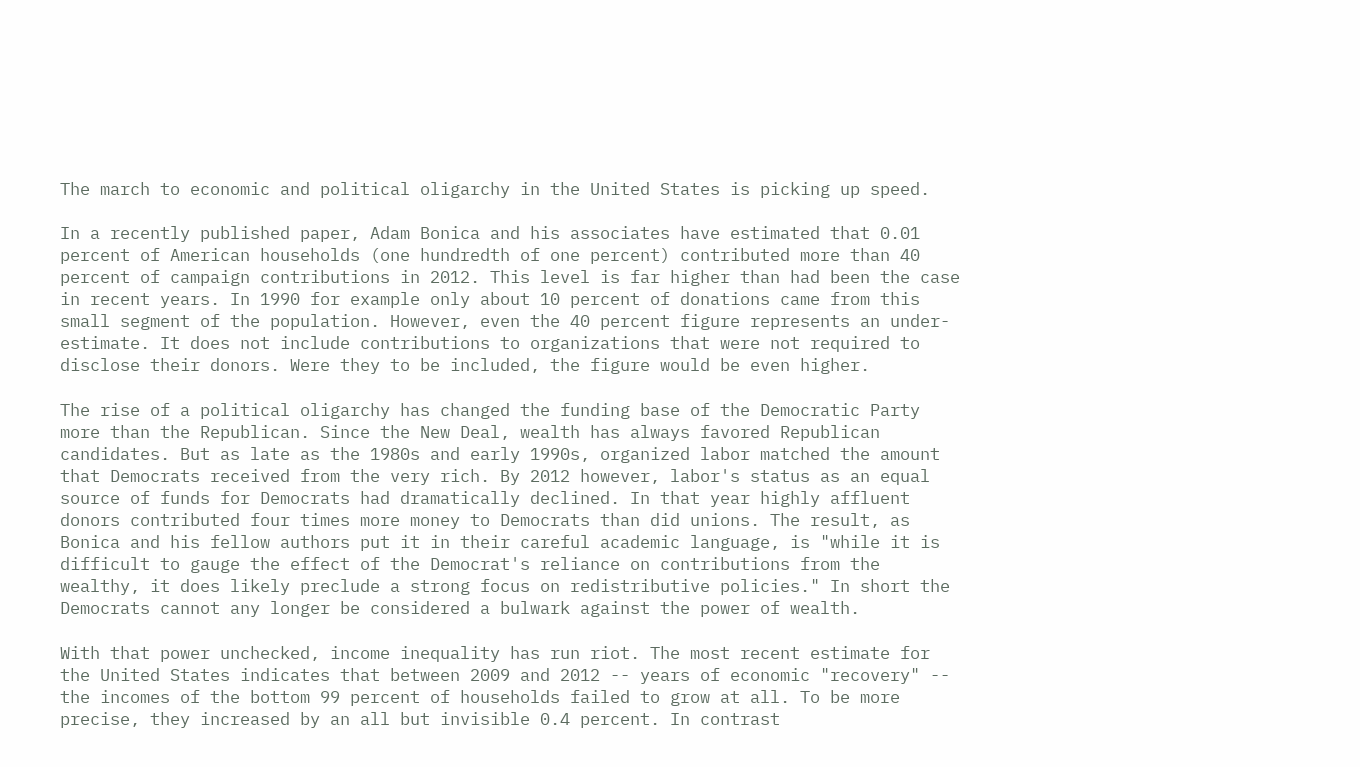The march to economic and political oligarchy in the United States is picking up speed.

In a recently published paper, Adam Bonica and his associates have estimated that 0.01 percent of American households (one hundredth of one percent) contributed more than 40 percent of campaign contributions in 2012. This level is far higher than had been the case in recent years. In 1990 for example only about 10 percent of donations came from this small segment of the population. However, even the 40 percent figure represents an under-estimate. It does not include contributions to organizations that were not required to disclose their donors. Were they to be included, the figure would be even higher.

The rise of a political oligarchy has changed the funding base of the Democratic Party more than the Republican. Since the New Deal, wealth has always favored Republican candidates. But as late as the 1980s and early 1990s, organized labor matched the amount that Democrats received from the very rich. By 2012 however, labor's status as an equal source of funds for Democrats had dramatically declined. In that year highly affluent donors contributed four times more money to Democrats than did unions. The result, as Bonica and his fellow authors put it in their careful academic language, is "while it is difficult to gauge the effect of the Democrat's reliance on contributions from the wealthy, it does likely preclude a strong focus on redistributive policies." In short the Democrats cannot any longer be considered a bulwark against the power of wealth.

With that power unchecked, income inequality has run riot. The most recent estimate for the United States indicates that between 2009 and 2012 -- years of economic "recovery" -- the incomes of the bottom 99 percent of households failed to grow at all. To be more precise, they increased by an all but invisible 0.4 percent. In contrast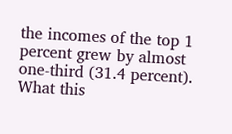the incomes of the top 1 percent grew by almost one-third (31.4 percent). What this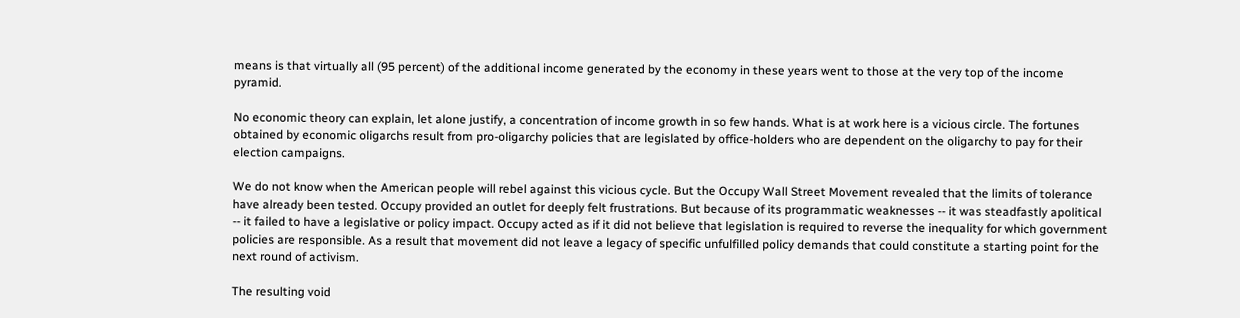means is that virtually all (95 percent) of the additional income generated by the economy in these years went to those at the very top of the income pyramid.

No economic theory can explain, let alone justify, a concentration of income growth in so few hands. What is at work here is a vicious circle. The fortunes obtained by economic oligarchs result from pro-oligarchy policies that are legislated by office-holders who are dependent on the oligarchy to pay for their election campaigns.

We do not know when the American people will rebel against this vicious cycle. But the Occupy Wall Street Movement revealed that the limits of tolerance have already been tested. Occupy provided an outlet for deeply felt frustrations. But because of its programmatic weaknesses -- it was steadfastly apolitical -- it failed to have a legislative or policy impact. Occupy acted as if it did not believe that legislation is required to reverse the inequality for which government policies are responsible. As a result that movement did not leave a legacy of specific unfulfilled policy demands that could constitute a starting point for the next round of activism.

The resulting void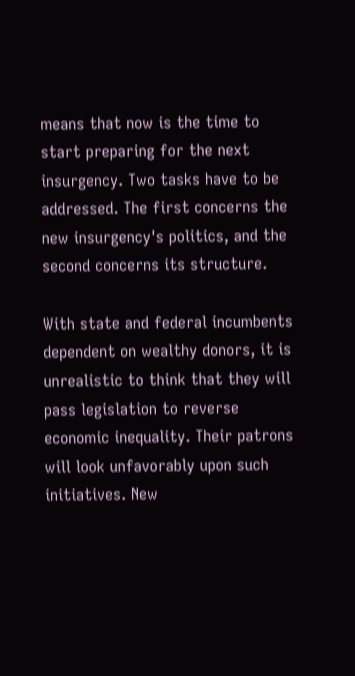means that now is the time to start preparing for the next insurgency. Two tasks have to be addressed. The first concerns the new insurgency's politics, and the second concerns its structure.

With state and federal incumbents dependent on wealthy donors, it is unrealistic to think that they will pass legislation to reverse economic inequality. Their patrons will look unfavorably upon such initiatives. New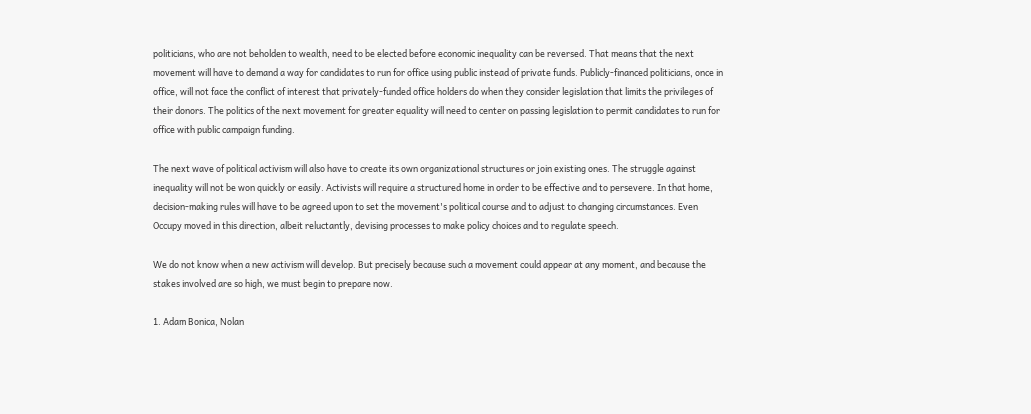politicians, who are not beholden to wealth, need to be elected before economic inequality can be reversed. That means that the next movement will have to demand a way for candidates to run for office using public instead of private funds. Publicly-financed politicians, once in office, will not face the conflict of interest that privately-funded office holders do when they consider legislation that limits the privileges of their donors. The politics of the next movement for greater equality will need to center on passing legislation to permit candidates to run for office with public campaign funding.

The next wave of political activism will also have to create its own organizational structures or join existing ones. The struggle against inequality will not be won quickly or easily. Activists will require a structured home in order to be effective and to persevere. In that home, decision-making rules will have to be agreed upon to set the movement's political course and to adjust to changing circumstances. Even Occupy moved in this direction, albeit reluctantly, devising processes to make policy choices and to regulate speech.

We do not know when a new activism will develop. But precisely because such a movement could appear at any moment, and because the stakes involved are so high, we must begin to prepare now.

1. Adam Bonica, Nolan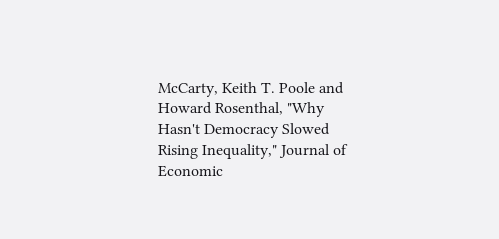McCarty, Keith T. Poole and Howard Rosenthal, "Why Hasn't Democracy Slowed Rising Inequality," Journal of Economic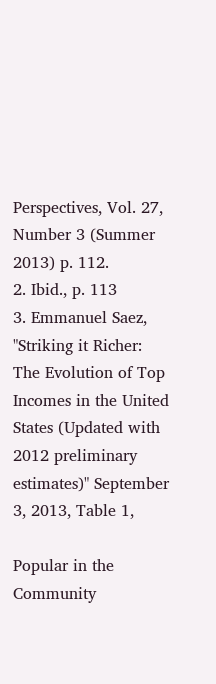Perspectives, Vol. 27, Number 3 (Summer 2013) p. 112.
2. Ibid., p. 113
3. Emmanuel Saez, "Striking it Richer: The Evolution of Top Incomes in the United States (Updated with 2012 preliminary estimates)" September 3, 2013, Table 1,

Popular in the Community